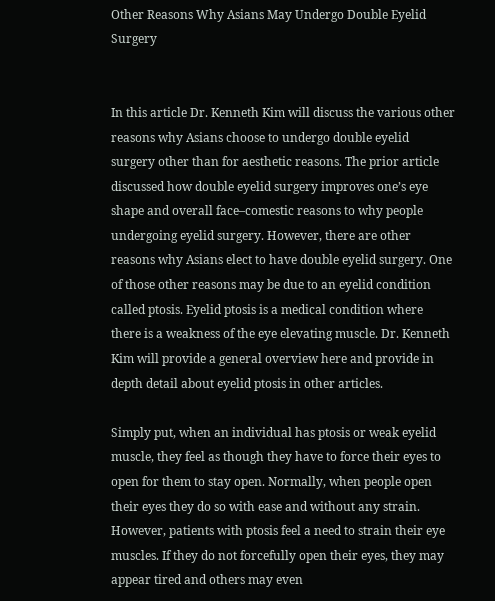Other Reasons Why Asians May Undergo Double Eyelid Surgery


In this article Dr. Kenneth Kim will discuss the various other reasons why Asians choose to undergo double eyelid surgery other than for aesthetic reasons. The prior article discussed how double eyelid surgery improves one’s eye shape and overall face–comestic reasons to why people undergoing eyelid surgery. However, there are other reasons why Asians elect to have double eyelid surgery. One of those other reasons may be due to an eyelid condition called ptosis. Eyelid ptosis is a medical condition where there is a weakness of the eye elevating muscle. Dr. Kenneth Kim will provide a general overview here and provide in depth detail about eyelid ptosis in other articles.

Simply put, when an individual has ptosis or weak eyelid muscle, they feel as though they have to force their eyes to open for them to stay open. Normally, when people open their eyes they do so with ease and without any strain. However, patients with ptosis feel a need to strain their eye muscles. If they do not forcefully open their eyes, they may appear tired and others may even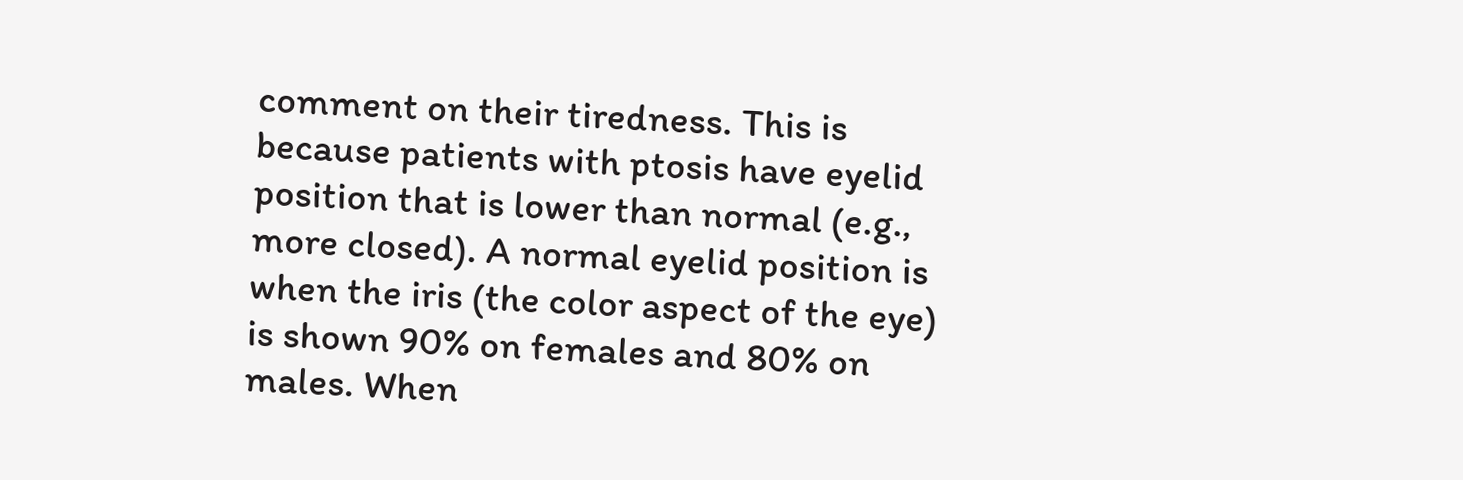comment on their tiredness. This is because patients with ptosis have eyelid position that is lower than normal (e.g., more closed). A normal eyelid position is when the iris (the color aspect of the eye) is shown 90% on females and 80% on males. When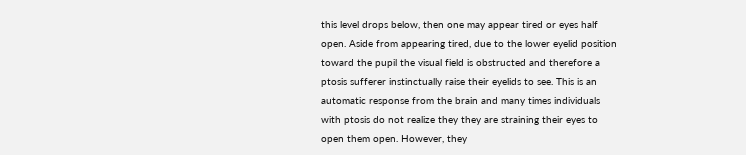this level drops below, then one may appear tired or eyes half open. Aside from appearing tired, due to the lower eyelid position toward the pupil the visual field is obstructed and therefore a ptosis sufferer instinctually raise their eyelids to see. This is an automatic response from the brain and many times individuals with ptosis do not realize they they are straining their eyes to open them open. However, they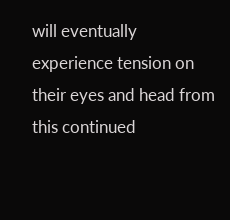will eventually experience tension on their eyes and head from this continued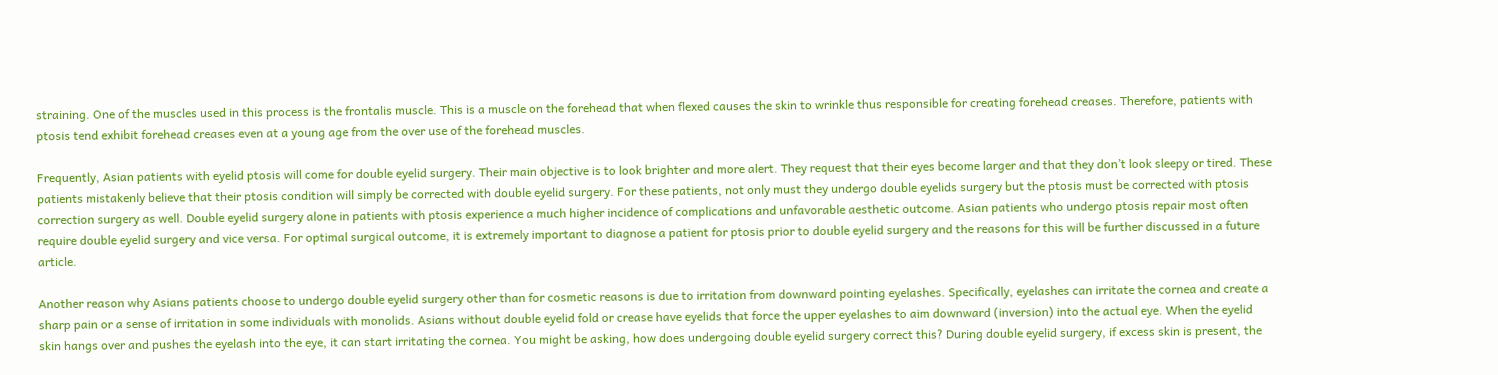straining. One of the muscles used in this process is the frontalis muscle. This is a muscle on the forehead that when flexed causes the skin to wrinkle thus responsible for creating forehead creases. Therefore, patients with ptosis tend exhibit forehead creases even at a young age from the over use of the forehead muscles.

Frequently, Asian patients with eyelid ptosis will come for double eyelid surgery. Their main objective is to look brighter and more alert. They request that their eyes become larger and that they don’t look sleepy or tired. These patients mistakenly believe that their ptosis condition will simply be corrected with double eyelid surgery. For these patients, not only must they undergo double eyelids surgery but the ptosis must be corrected with ptosis correction surgery as well. Double eyelid surgery alone in patients with ptosis experience a much higher incidence of complications and unfavorable aesthetic outcome. Asian patients who undergo ptosis repair most often require double eyelid surgery and vice versa. For optimal surgical outcome, it is extremely important to diagnose a patient for ptosis prior to double eyelid surgery and the reasons for this will be further discussed in a future article.

Another reason why Asians patients choose to undergo double eyelid surgery other than for cosmetic reasons is due to irritation from downward pointing eyelashes. Specifically, eyelashes can irritate the cornea and create a sharp pain or a sense of irritation in some individuals with monolids. Asians without double eyelid fold or crease have eyelids that force the upper eyelashes to aim downward (inversion) into the actual eye. When the eyelid skin hangs over and pushes the eyelash into the eye, it can start irritating the cornea. You might be asking, how does undergoing double eyelid surgery correct this? During double eyelid surgery, if excess skin is present, the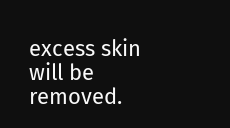excess skin will be removed.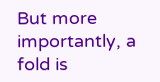But more importantly, a fold is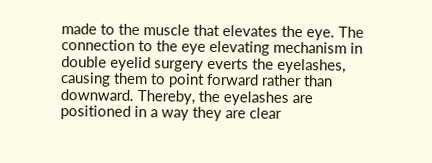made to the muscle that elevates the eye. The connection to the eye elevating mechanism in double eyelid surgery everts the eyelashes, causing them to point forward rather than downward. Thereby, the eyelashes are positioned in a way they are clear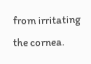from irritating the cornea.